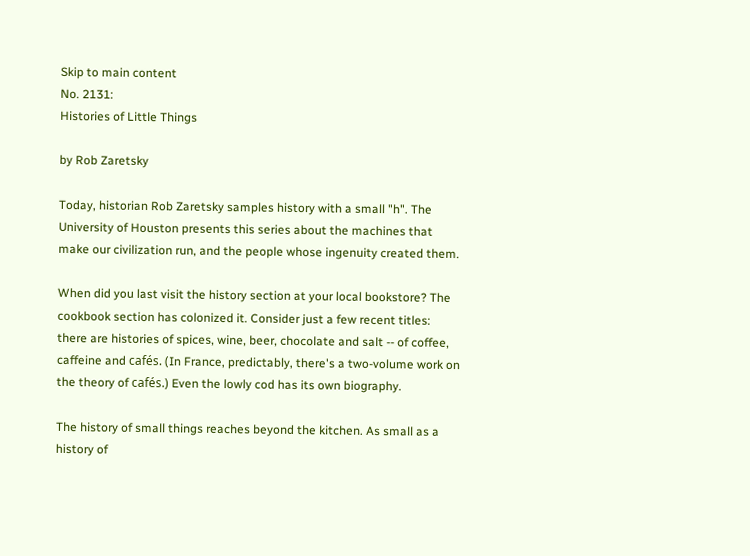Skip to main content
No. 2131:
Histories of Little Things

by Rob Zaretsky

Today, historian Rob Zaretsky samples history with a small "h". The University of Houston presents this series about the machines that make our civilization run, and the people whose ingenuity created them.

When did you last visit the history section at your local bookstore? The cookbook section has colonized it. Consider just a few recent titles: there are histories of spices, wine, beer, chocolate and salt -- of coffee, caffeine and cafés. (In France, predictably, there's a two-volume work on the theory of cafés.) Even the lowly cod has its own biography.

The history of small things reaches beyond the kitchen. As small as a history of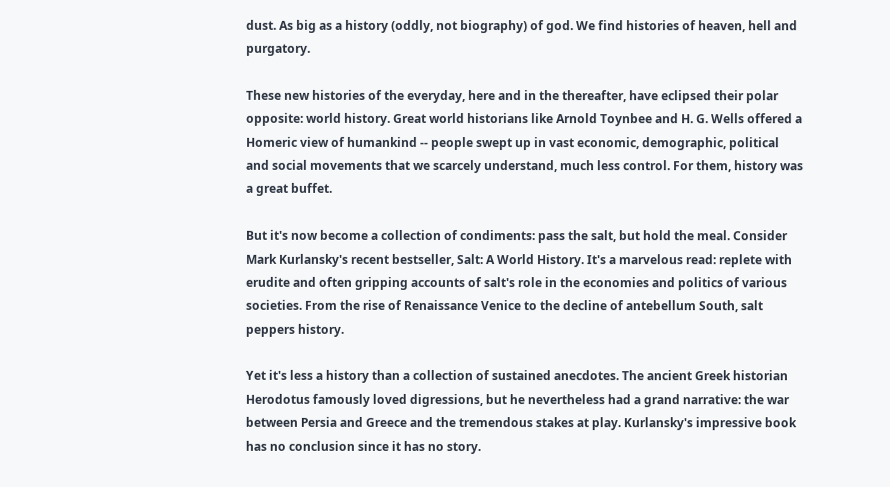dust. As big as a history (oddly, not biography) of god. We find histories of heaven, hell and purgatory.

These new histories of the everyday, here and in the thereafter, have eclipsed their polar opposite: world history. Great world historians like Arnold Toynbee and H. G. Wells offered a Homeric view of humankind -- people swept up in vast economic, demographic, political and social movements that we scarcely understand, much less control. For them, history was a great buffet.

But it's now become a collection of condiments: pass the salt, but hold the meal. Consider Mark Kurlansky's recent bestseller, Salt: A World History. It's a marvelous read: replete with erudite and often gripping accounts of salt's role in the economies and politics of various societies. From the rise of Renaissance Venice to the decline of antebellum South, salt peppers history.

Yet it's less a history than a collection of sustained anecdotes. The ancient Greek historian Herodotus famously loved digressions, but he nevertheless had a grand narrative: the war between Persia and Greece and the tremendous stakes at play. Kurlansky's impressive book has no conclusion since it has no story.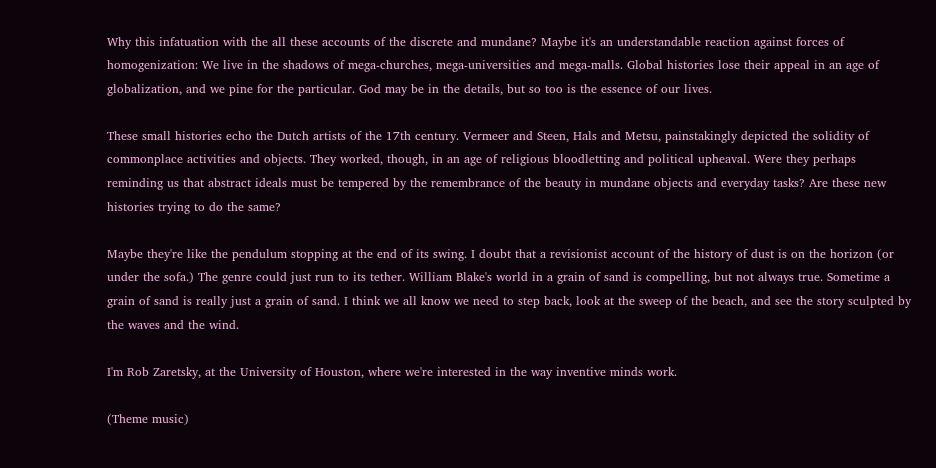Why this infatuation with the all these accounts of the discrete and mundane? Maybe it's an understandable reaction against forces of homogenization: We live in the shadows of mega-churches, mega-universities and mega-malls. Global histories lose their appeal in an age of globalization, and we pine for the particular. God may be in the details, but so too is the essence of our lives.

These small histories echo the Dutch artists of the 17th century. Vermeer and Steen, Hals and Metsu, painstakingly depicted the solidity of commonplace activities and objects. They worked, though, in an age of religious bloodletting and political upheaval. Were they perhaps reminding us that abstract ideals must be tempered by the remembrance of the beauty in mundane objects and everyday tasks? Are these new histories trying to do the same?

Maybe they're like the pendulum stopping at the end of its swing. I doubt that a revisionist account of the history of dust is on the horizon (or under the sofa.) The genre could just run to its tether. William Blake's world in a grain of sand is compelling, but not always true. Sometime a grain of sand is really just a grain of sand. I think we all know we need to step back, look at the sweep of the beach, and see the story sculpted by the waves and the wind.

I'm Rob Zaretsky, at the University of Houston, where we're interested in the way inventive minds work.

(Theme music)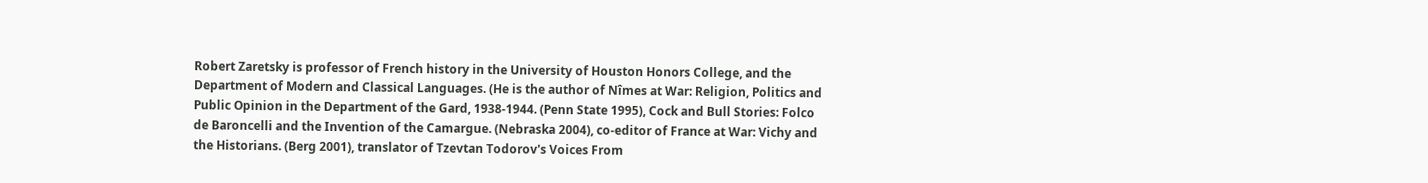Robert Zaretsky is professor of French history in the University of Houston Honors College, and the Department of Modern and Classical Languages. (He is the author of Nîmes at War: Religion, Politics and Public Opinion in the Department of the Gard, 1938-1944. (Penn State 1995), Cock and Bull Stories: Folco de Baroncelli and the Invention of the Camargue. (Nebraska 2004), co-editor of France at War: Vichy and the Historians. (Berg 2001), translator of Tzevtan Todorov's Voices From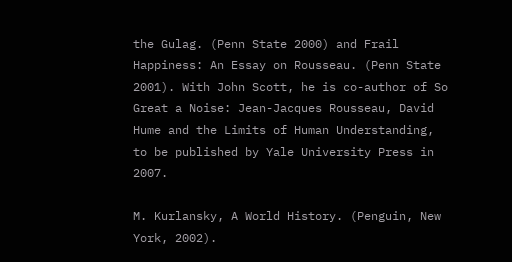the Gulag. (Penn State 2000) and Frail Happiness: An Essay on Rousseau. (Penn State 2001). With John Scott, he is co-author of So Great a Noise: Jean-Jacques Rousseau, David Hume and the Limits of Human Understanding, to be published by Yale University Press in 2007.

M. Kurlansky, A World History. (Penguin, New York, 2002).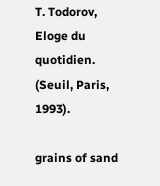T. Todorov, Eloge du quotidien. (Seuil, Paris, 1993).

grains of sand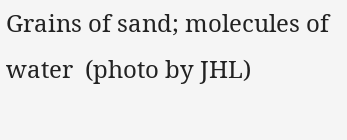Grains of sand; molecules of water  (photo by JHL)